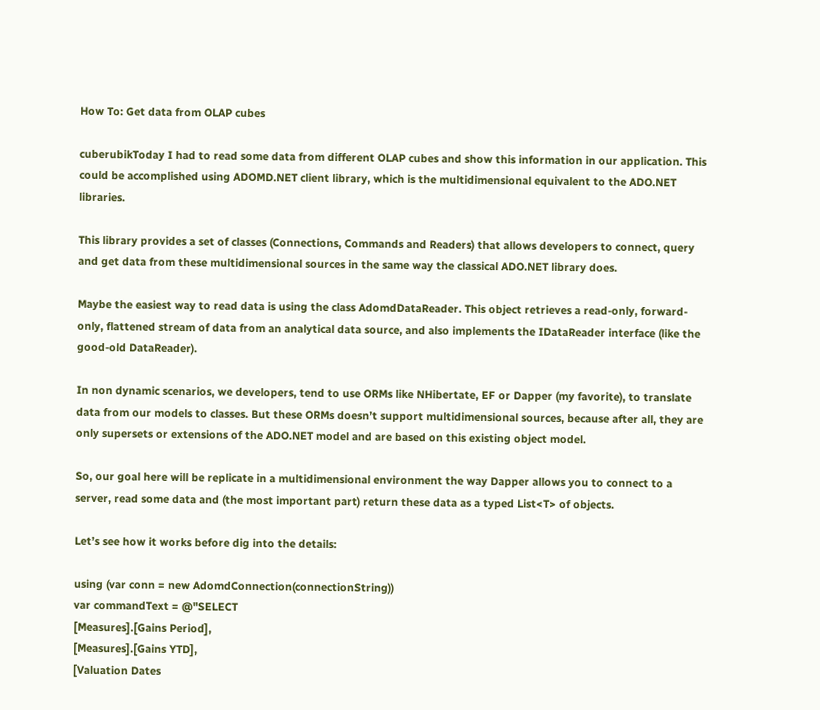How To: Get data from OLAP cubes

cuberubikToday I had to read some data from different OLAP cubes and show this information in our application. This could be accomplished using ADOMD.NET client library, which is the multidimensional equivalent to the ADO.NET libraries.

This library provides a set of classes (Connections, Commands and Readers) that allows developers to connect, query and get data from these multidimensional sources in the same way the classical ADO.NET library does.

Maybe the easiest way to read data is using the class AdomdDataReader. This object retrieves a read-only, forward-only, flattened stream of data from an analytical data source, and also implements the IDataReader interface (like the good-old DataReader).

In non dynamic scenarios, we developers, tend to use ORMs like NHibertate, EF or Dapper (my favorite), to translate data from our models to classes. But these ORMs doesn’t support multidimensional sources, because after all, they are only supersets or extensions of the ADO.NET model and are based on this existing object model.

So, our goal here will be replicate in a multidimensional environment the way Dapper allows you to connect to a server, read some data and (the most important part) return these data as a typed List<T> of objects.

Let’s see how it works before dig into the details:

using (var conn = new AdomdConnection(connectionString))
var commandText = @"SELECT
[Measures].[Gains Period],
[Measures].[Gains YTD],
[Valuation Dates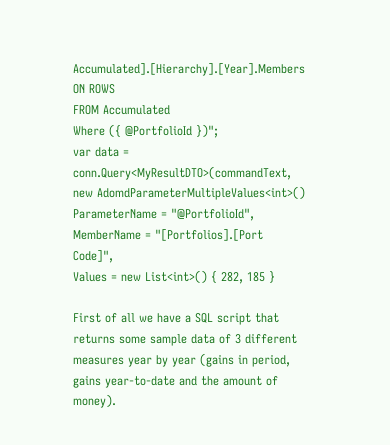Accumulated].[Hierarchy].[Year].Members ON ROWS
FROM Accumulated
Where ({ @PortfolioId })";
var data = conn.Query<MyResultDTO>(commandText,
new AdomdParameterMultipleValues<int>()
ParameterName = "@PortfolioId",
MemberName = "[Portfolios].[Port Code]",
Values = new List<int>() { 282, 185 }

First of all we have a SQL script that returns some sample data of 3 different measures year by year (gains in period, gains year-to-date and the amount of money).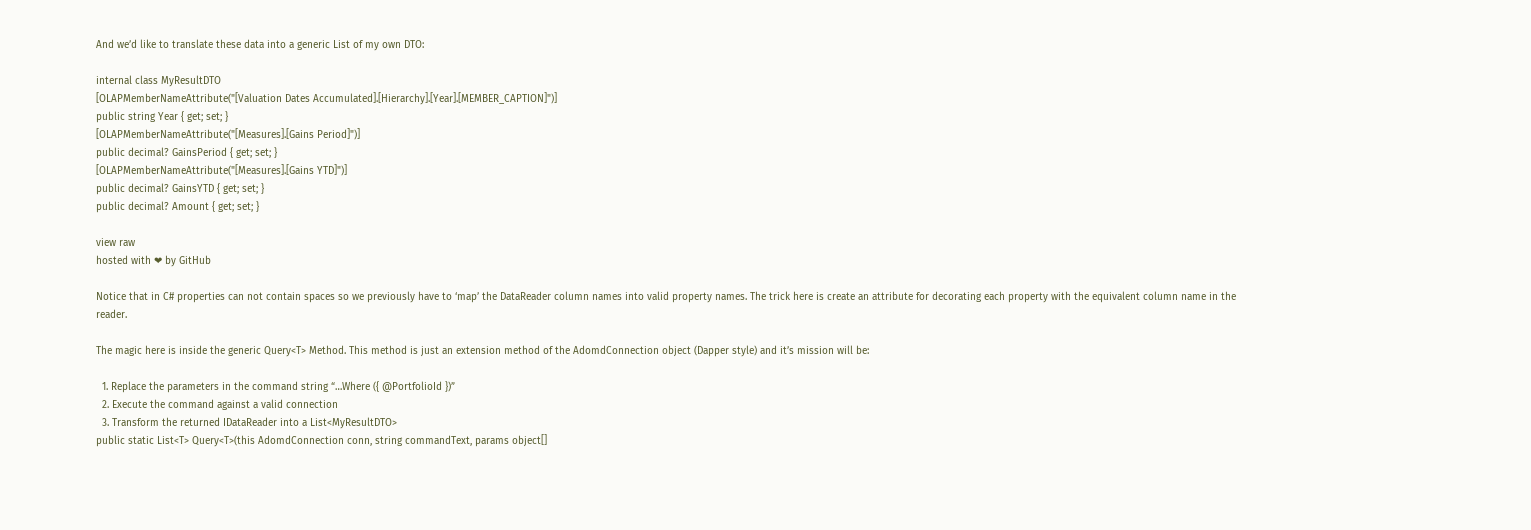And we’d like to translate these data into a generic List of my own DTO:

internal class MyResultDTO
[OLAPMemberNameAttribute("[Valuation Dates Accumulated].[Hierarchy].[Year].[MEMBER_CAPTION]")]
public string Year { get; set; }
[OLAPMemberNameAttribute("[Measures].[Gains Period]")]
public decimal? GainsPeriod { get; set; }
[OLAPMemberNameAttribute("[Measures].[Gains YTD]")]
public decimal? GainsYTD { get; set; }
public decimal? Amount { get; set; }

view raw
hosted with ❤ by GitHub

Notice that in C# properties can not contain spaces so we previously have to ‘map’ the DataReader column names into valid property names. The trick here is create an attribute for decorating each property with the equivalent column name in the reader.

The magic here is inside the generic Query<T> Method. This method is just an extension method of the AdomdConnection object (Dapper style) and it’s mission will be:

  1. Replace the parameters in the command string “…Where ({ @PortfolioId })”
  2. Execute the command against a valid connection
  3. Transform the returned IDataReader into a List<MyResultDTO>
public static List<T> Query<T>(this AdomdConnection conn, string commandText, params object[]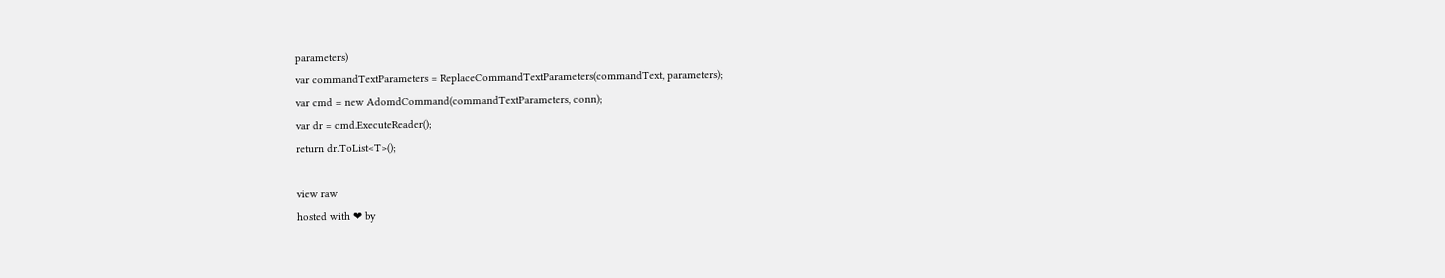parameters)
var commandTextParameters = ReplaceCommandTextParameters(commandText, parameters);
var cmd = new AdomdCommand(commandTextParameters, conn);
var dr = cmd.ExecuteReader();
return dr.ToList<T>();

view raw
hosted with ❤ by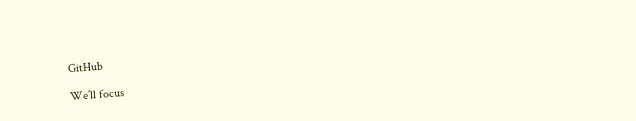GitHub

We’ll focus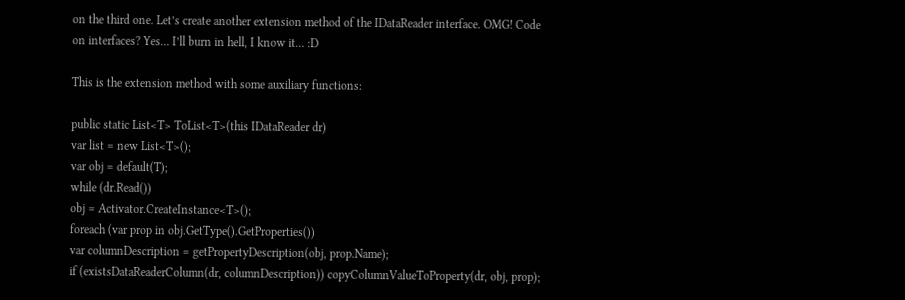on the third one. Let’s create another extension method of the IDataReader interface. OMG! Code on interfaces? Yes… I’ll burn in hell, I know it… :D

This is the extension method with some auxiliary functions:

public static List<T> ToList<T>(this IDataReader dr)
var list = new List<T>();
var obj = default(T);
while (dr.Read())
obj = Activator.CreateInstance<T>();
foreach (var prop in obj.GetType().GetProperties())
var columnDescription = getPropertyDescription(obj, prop.Name);
if (existsDataReaderColumn(dr, columnDescription)) copyColumnValueToProperty(dr, obj, prop);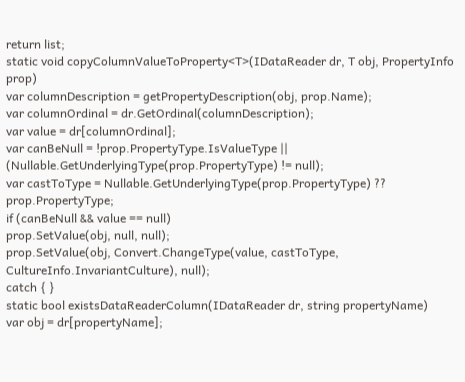return list;
static void copyColumnValueToProperty<T>(IDataReader dr, T obj, PropertyInfo prop)
var columnDescription = getPropertyDescription(obj, prop.Name);
var columnOrdinal = dr.GetOrdinal(columnDescription);
var value = dr[columnOrdinal];
var canBeNull = !prop.PropertyType.IsValueType || (Nullable.GetUnderlyingType(prop.PropertyType) != null);
var castToType = Nullable.GetUnderlyingType(prop.PropertyType) ?? prop.PropertyType;
if (canBeNull && value == null)
prop.SetValue(obj, null, null);
prop.SetValue(obj, Convert.ChangeType(value, castToType, CultureInfo.InvariantCulture), null);
catch { }
static bool existsDataReaderColumn(IDataReader dr, string propertyName)
var obj = dr[propertyName];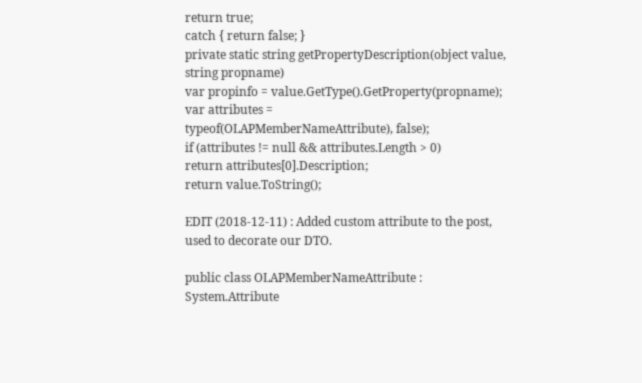return true;
catch { return false; }
private static string getPropertyDescription(object value, string propname)
var propinfo = value.GetType().GetProperty(propname);
var attributes =
typeof(OLAPMemberNameAttribute), false);
if (attributes != null && attributes.Length > 0)
return attributes[0].Description;
return value.ToString();

EDIT (2018-12-11) : Added custom attribute to the post, used to decorate our DTO.

public class OLAPMemberNameAttribute : System.Attribute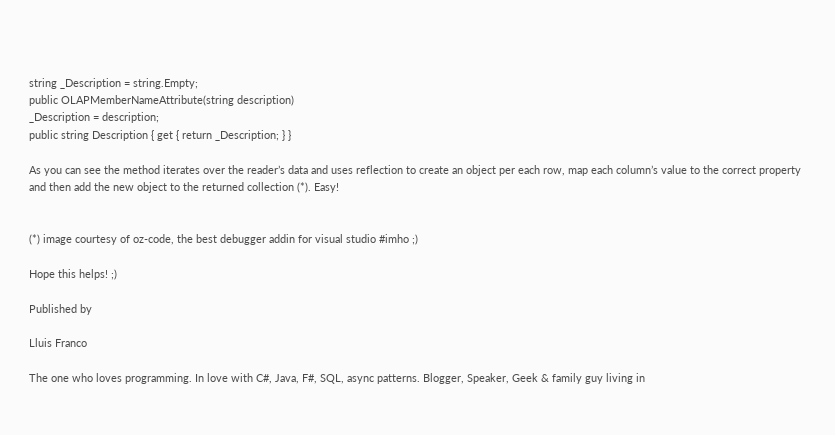string _Description = string.Empty;
public OLAPMemberNameAttribute(string description)
_Description = description;
public string Description { get { return _Description; } }

As you can see the method iterates over the reader’s data and uses reflection to create an object per each row, map each column’s value to the correct property and then add the new object to the returned collection (*). Easy!


(*) image courtesy of oz-code, the best debugger addin for visual studio #imho ;)

Hope this helps! ;)

Published by

Lluis Franco

The one who loves programming. In love with C#, Java, F#, SQL, async patterns. Blogger, Speaker, Geek & family guy living in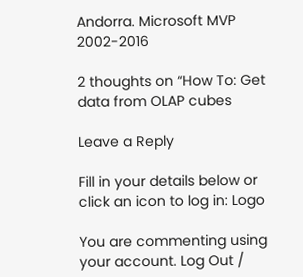Andorra. Microsoft MVP 2002-2016

2 thoughts on “How To: Get data from OLAP cubes

Leave a Reply

Fill in your details below or click an icon to log in: Logo

You are commenting using your account. Log Out /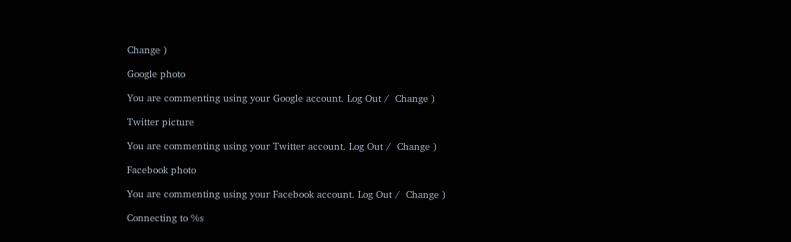Change )

Google photo

You are commenting using your Google account. Log Out /  Change )

Twitter picture

You are commenting using your Twitter account. Log Out /  Change )

Facebook photo

You are commenting using your Facebook account. Log Out /  Change )

Connecting to %s